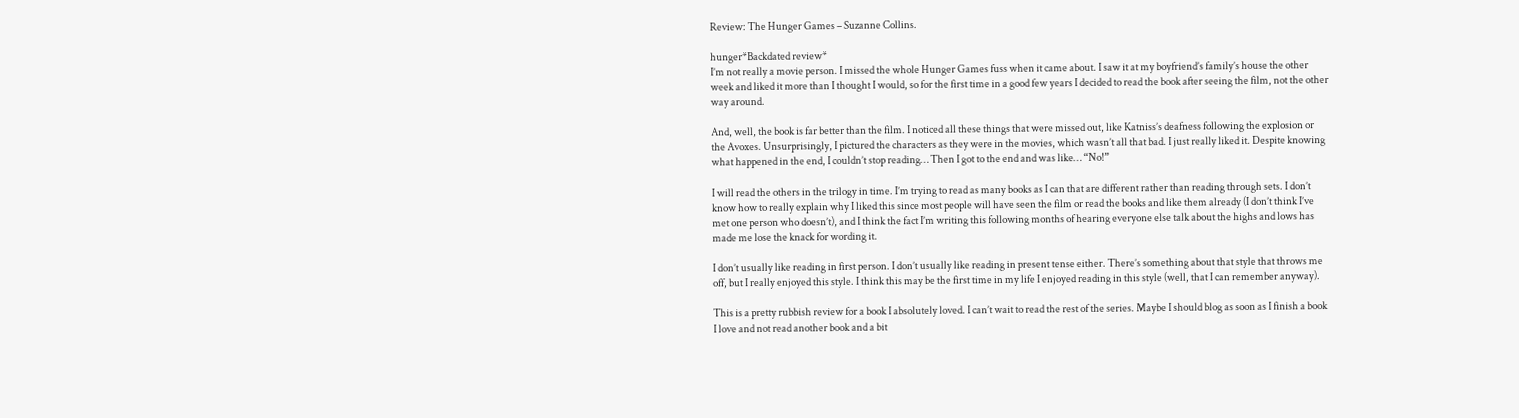Review: The Hunger Games – Suzanne Collins.

hunger*Backdated review*
I’m not really a movie person. I missed the whole Hunger Games fuss when it came about. I saw it at my boyfriend’s family’s house the other week and liked it more than I thought I would, so for the first time in a good few years I decided to read the book after seeing the film, not the other way around.

And, well, the book is far better than the film. I noticed all these things that were missed out, like Katniss’s deafness following the explosion or the Avoxes. Unsurprisingly, I pictured the characters as they were in the movies, which wasn’t all that bad. I just really liked it. Despite knowing what happened in the end, I couldn’t stop reading… Then I got to the end and was like… “No!”

I will read the others in the trilogy in time. I’m trying to read as many books as I can that are different rather than reading through sets. I don’t know how to really explain why I liked this since most people will have seen the film or read the books and like them already (I don’t think I’ve met one person who doesn’t), and I think the fact I’m writing this following months of hearing everyone else talk about the highs and lows has made me lose the knack for wording it.

I don’t usually like reading in first person. I don’t usually like reading in present tense either. There’s something about that style that throws me off, but I really enjoyed this style. I think this may be the first time in my life I enjoyed reading in this style (well, that I can remember anyway).

This is a pretty rubbish review for a book I absolutely loved. I can’t wait to read the rest of the series. Maybe I should blog as soon as I finish a book I love and not read another book and a bit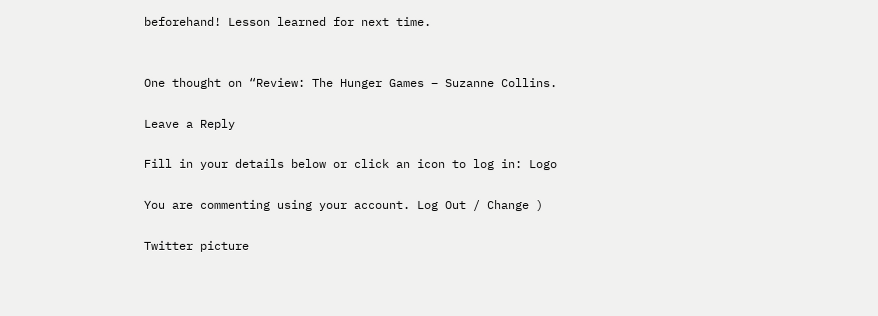beforehand! Lesson learned for next time.


One thought on “Review: The Hunger Games – Suzanne Collins.

Leave a Reply

Fill in your details below or click an icon to log in: Logo

You are commenting using your account. Log Out / Change )

Twitter picture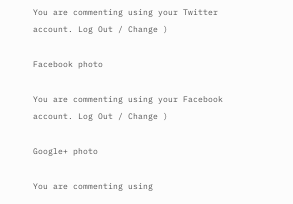You are commenting using your Twitter account. Log Out / Change )

Facebook photo

You are commenting using your Facebook account. Log Out / Change )

Google+ photo

You are commenting using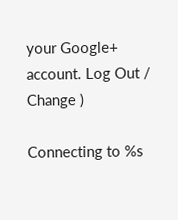your Google+ account. Log Out / Change )

Connecting to %s